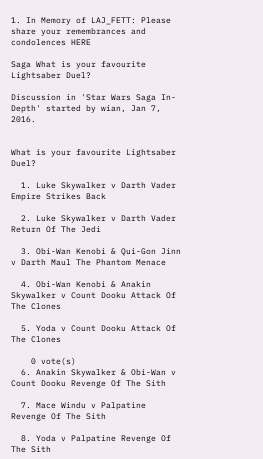1. In Memory of LAJ_FETT: Please share your remembrances and condolences HERE

Saga What is your favourite Lightsaber Duel?

Discussion in 'Star Wars Saga In-Depth' started by wian, Jan 7, 2016.


What is your favourite Lightsaber Duel?

  1. Luke Skywalker v Darth Vader Empire Strikes Back

  2. Luke Skywalker v Darth Vader Return Of The Jedi

  3. Obi-Wan Kenobi & Qui-Gon Jinn v Darth Maul The Phantom Menace

  4. Obi-Wan Kenobi & Anakin Skywalker v Count Dooku Attack Of The Clones

  5. Yoda v Count Dooku Attack Of The Clones

    0 vote(s)
  6. Anakin Skywalker & Obi-Wan v Count Dooku Revenge Of The Sith

  7. Mace Windu v Palpatine Revenge Of The Sith

  8. Yoda v Palpatine Revenge Of The Sith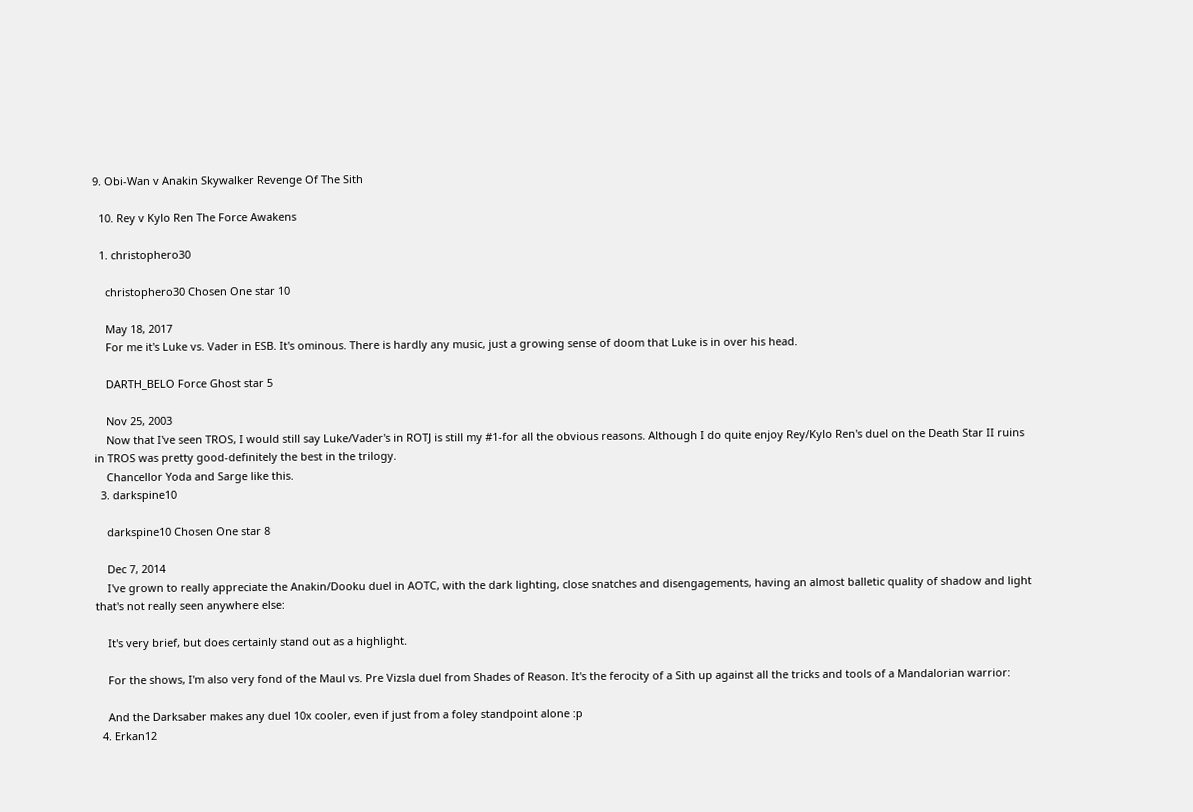9. Obi-Wan v Anakin Skywalker Revenge Of The Sith

  10. Rey v Kylo Ren The Force Awakens

  1. christophero30

    christophero30 Chosen One star 10

    May 18, 2017
    For me it's Luke vs. Vader in ESB. It's ominous. There is hardly any music, just a growing sense of doom that Luke is in over his head.

    DARTH_BELO Force Ghost star 5

    Nov 25, 2003
    Now that I've seen TROS, I would still say Luke/Vader's in ROTJ is still my #1-for all the obvious reasons. Although I do quite enjoy Rey/Kylo Ren's duel on the Death Star II ruins in TROS was pretty good-definitely the best in the trilogy.
    Chancellor Yoda and Sarge like this.
  3. darkspine10

    darkspine10 Chosen One star 8

    Dec 7, 2014
    I've grown to really appreciate the Anakin/Dooku duel in AOTC, with the dark lighting, close snatches and disengagements, having an almost balletic quality of shadow and light that's not really seen anywhere else:

    It's very brief, but does certainly stand out as a highlight.

    For the shows, I'm also very fond of the Maul vs. Pre Vizsla duel from Shades of Reason. It's the ferocity of a Sith up against all the tricks and tools of a Mandalorian warrior:

    And the Darksaber makes any duel 10x cooler, even if just from a foley standpoint alone :p
  4. Erkan12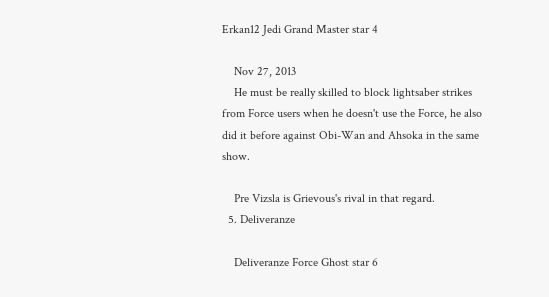Erkan12 Jedi Grand Master star 4

    Nov 27, 2013
    He must be really skilled to block lightsaber strikes from Force users when he doesn't use the Force, he also did it before against Obi-Wan and Ahsoka in the same show.

    Pre Vizsla is Grievous's rival in that regard.
  5. Deliveranze

    Deliveranze Force Ghost star 6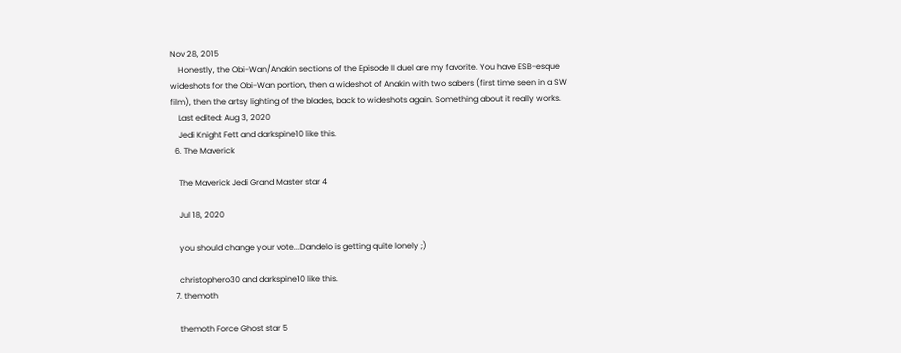Nov 28, 2015
    Honestly, the Obi-Wan/Anakin sections of the Episode II duel are my favorite. You have ESB-esque wideshots for the Obi-Wan portion, then a wideshot of Anakin with two sabers (first time seen in a SW film), then the artsy lighting of the blades, back to wideshots again. Something about it really works.
    Last edited: Aug 3, 2020
    Jedi Knight Fett and darkspine10 like this.
  6. The Maverick

    The Maverick Jedi Grand Master star 4

    Jul 18, 2020

    you should change your vote...Dandelo is getting quite lonely ;)

    christophero30 and darkspine10 like this.
  7. themoth

    themoth Force Ghost star 5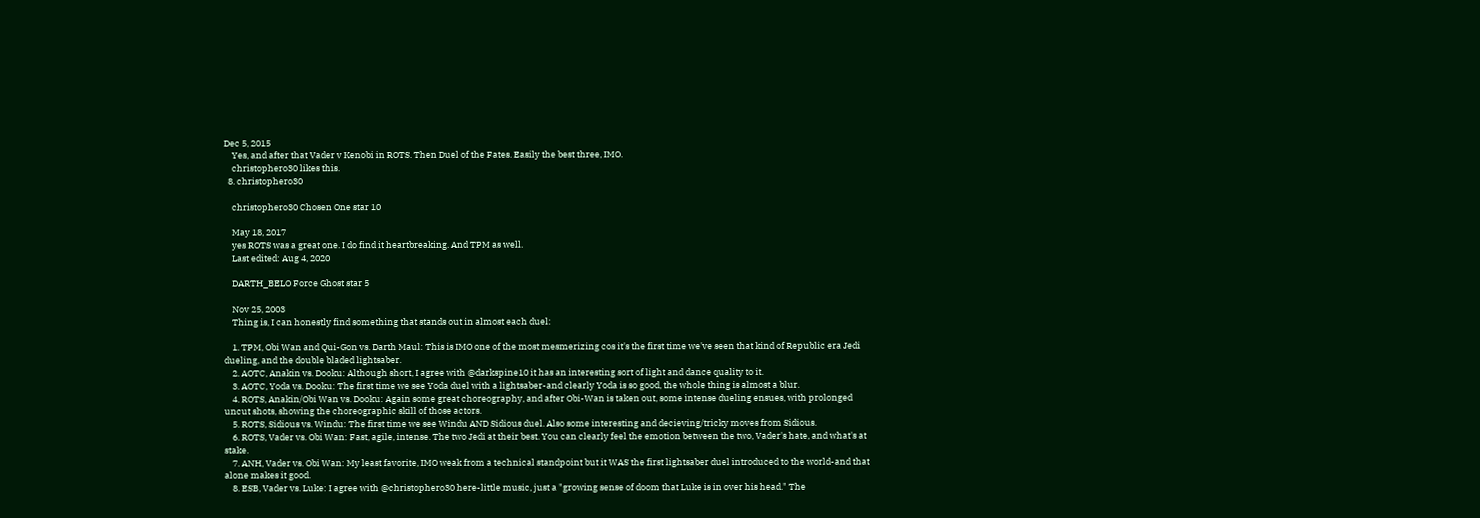Dec 5, 2015
    Yes, and after that Vader v Kenobi in ROTS. Then Duel of the Fates. Easily the best three, IMO.
    christophero30 likes this.
  8. christophero30

    christophero30 Chosen One star 10

    May 18, 2017
    yes ROTS was a great one. I do find it heartbreaking. And TPM as well.
    Last edited: Aug 4, 2020

    DARTH_BELO Force Ghost star 5

    Nov 25, 2003
    Thing is, I can honestly find something that stands out in almost each duel:

    1. TPM, Obi Wan and Qui-Gon vs. Darth Maul: This is IMO one of the most mesmerizing cos it's the first time we've seen that kind of Republic era Jedi dueling, and the double bladed lightsaber.
    2. AOTC, Anakin vs. Dooku: Although short, I agree with @darkspine10 it has an interesting sort of light and dance quality to it.
    3. AOTC, Yoda vs. Dooku: The first time we see Yoda duel with a lightsaber-and clearly Yoda is so good, the whole thing is almost a blur.
    4. ROTS, Anakin/Obi Wan vs. Dooku: Again some great choreography, and after Obi-Wan is taken out, some intense dueling ensues, with prolonged uncut shots, showing the choreographic skill of those actors.
    5. ROTS, Sidious vs. Windu: The first time we see Windu AND Sidious duel. Also some interesting and decieving/tricky moves from Sidious.
    6. ROTS, Vader vs. Obi Wan: Fast, agile, intense. The two Jedi at their best. You can clearly feel the emotion between the two, Vader's hate, and what's at stake.
    7. ANH, Vader vs. Obi Wan: My least favorite, IMO weak from a technical standpoint but it WAS the first lightsaber duel introduced to the world-and that alone makes it good.
    8. ESB, Vader vs. Luke: I agree with @christophero30 here-little music, just a "growing sense of doom that Luke is in over his head." The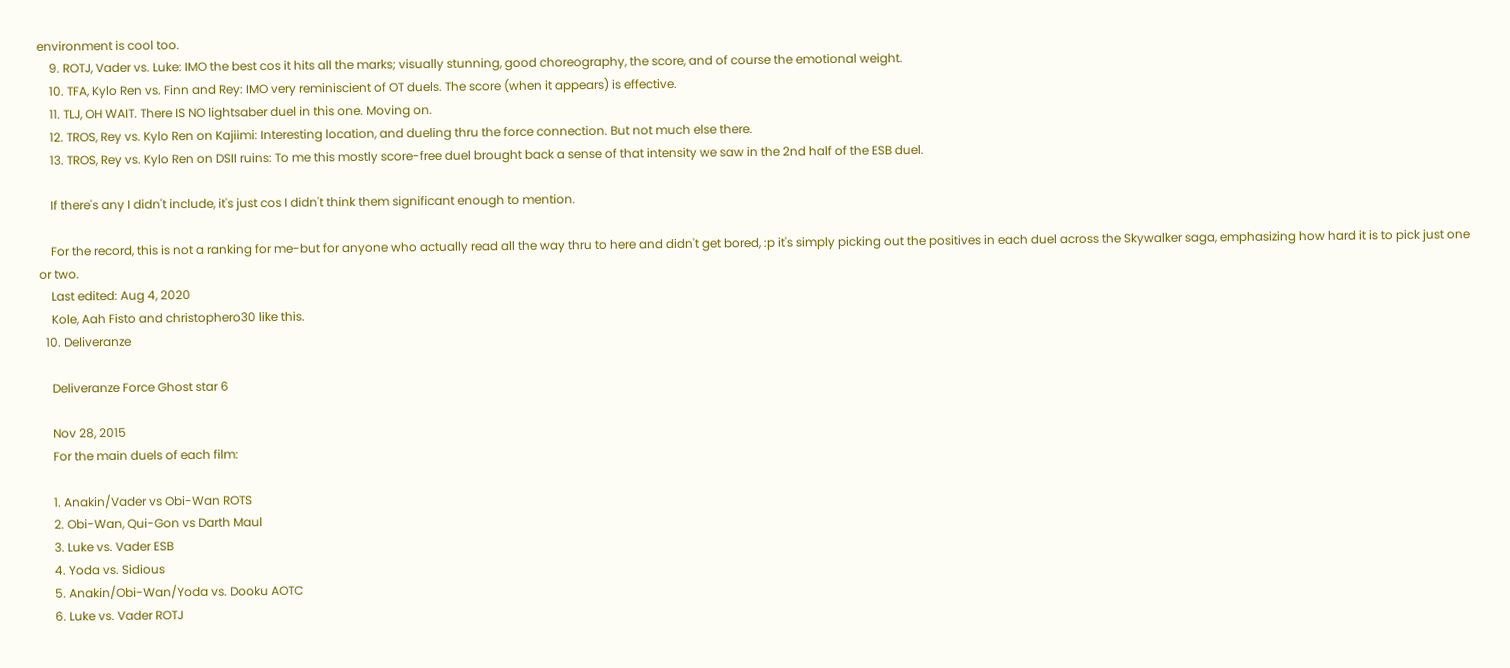environment is cool too.
    9. ROTJ, Vader vs. Luke: IMO the best cos it hits all the marks; visually stunning, good choreography, the score, and of course the emotional weight.
    10. TFA, Kylo Ren vs. Finn and Rey: IMO very reminiscient of OT duels. The score (when it appears) is effective.
    11. TLJ, OH WAIT. There IS NO lightsaber duel in this one. Moving on.
    12. TROS, Rey vs. Kylo Ren on Kajiimi: Interesting location, and dueling thru the force connection. But not much else there.
    13. TROS, Rey vs. Kylo Ren on DSII ruins: To me this mostly score-free duel brought back a sense of that intensity we saw in the 2nd half of the ESB duel.

    If there's any I didn't include, it's just cos I didn't think them significant enough to mention.

    For the record, this is not a ranking for me-but for anyone who actually read all the way thru to here and didn't get bored, :p it's simply picking out the positives in each duel across the Skywalker saga, emphasizing how hard it is to pick just one or two.
    Last edited: Aug 4, 2020
    Kole, Aah Fisto and christophero30 like this.
  10. Deliveranze

    Deliveranze Force Ghost star 6

    Nov 28, 2015
    For the main duels of each film:

    1. Anakin/Vader vs Obi-Wan ROTS
    2. Obi-Wan, Qui-Gon vs Darth Maul
    3. Luke vs. Vader ESB
    4. Yoda vs. Sidious
    5. Anakin/Obi-Wan/Yoda vs. Dooku AOTC
    6. Luke vs. Vader ROTJ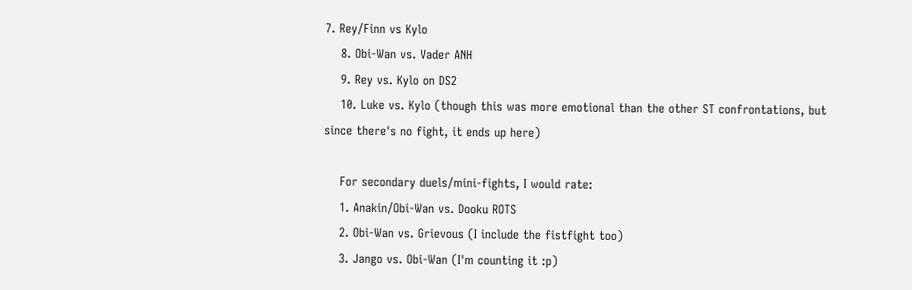7. Rey/Finn vs Kylo
    8. Obi-Wan vs. Vader ANH
    9. Rey vs. Kylo on DS2
    10. Luke vs. Kylo (though this was more emotional than the other ST confrontations, but since there's no fight, it ends up here)

    For secondary duels/mini-fights, I would rate:
    1. Anakin/Obi-Wan vs. Dooku ROTS
    2. Obi-Wan vs. Grievous (I include the fistfight too)
    3. Jango vs. Obi-Wan (I'm counting it :p)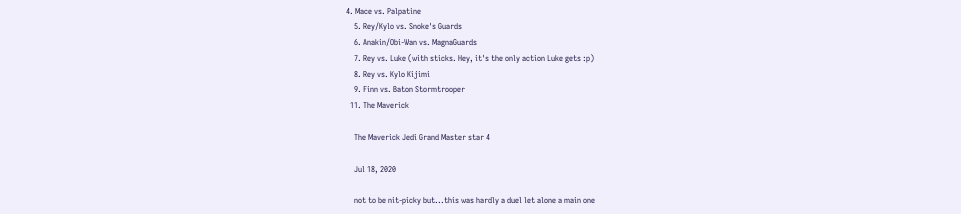4. Mace vs. Palpatine
    5. Rey/Kylo vs. Snoke's Guards
    6. Anakin/Obi-Wan vs. MagnaGuards
    7. Rey vs. Luke (with sticks. Hey, it's the only action Luke gets :p)
    8. Rey vs. Kylo Kijimi
    9. Finn vs. Baton Stormtrooper
  11. The Maverick

    The Maverick Jedi Grand Master star 4

    Jul 18, 2020

    not to be nit-picky but...this was hardly a duel let alone a main one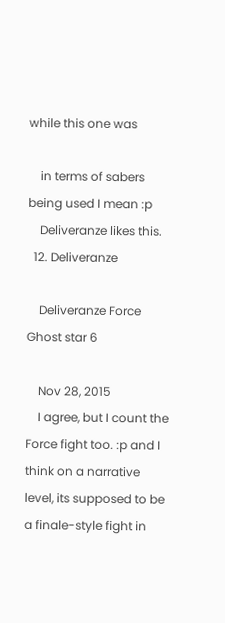while this one was

    in terms of sabers being used I mean :p
    Deliveranze likes this.
  12. Deliveranze

    Deliveranze Force Ghost star 6

    Nov 28, 2015
    I agree, but I count the Force fight too. :p and I think on a narrative level, its supposed to be a finale-style fight in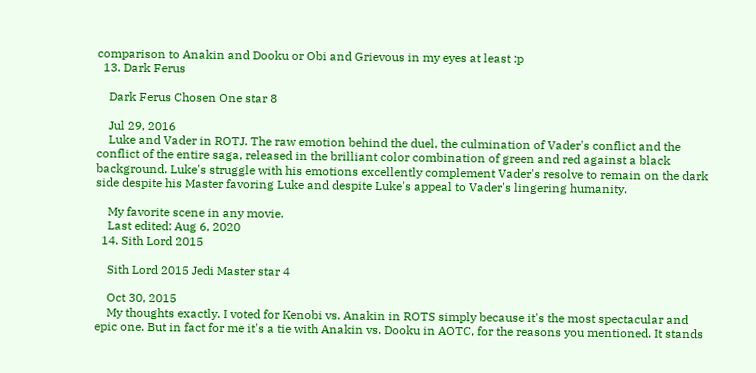comparison to Anakin and Dooku or Obi and Grievous in my eyes at least :p
  13. Dark Ferus

    Dark Ferus Chosen One star 8

    Jul 29, 2016
    Luke and Vader in ROTJ. The raw emotion behind the duel, the culmination of Vader's conflict and the conflict of the entire saga, released in the brilliant color combination of green and red against a black background. Luke's struggle with his emotions excellently complement Vader's resolve to remain on the dark side despite his Master favoring Luke and despite Luke's appeal to Vader's lingering humanity.

    My favorite scene in any movie.
    Last edited: Aug 6, 2020
  14. Sith Lord 2015

    Sith Lord 2015 Jedi Master star 4

    Oct 30, 2015
    My thoughts exactly. I voted for Kenobi vs. Anakin in ROTS simply because it's the most spectacular and epic one. But in fact for me it's a tie with Anakin vs. Dooku in AOTC, for the reasons you mentioned. It stands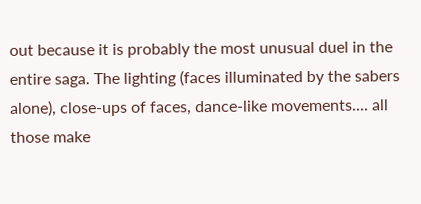out because it is probably the most unusual duel in the entire saga. The lighting (faces illuminated by the sabers alone), close-ups of faces, dance-like movements.... all those make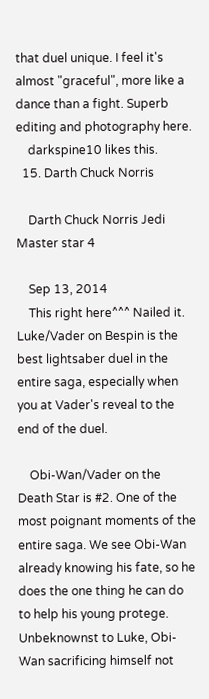that duel unique. I feel it's almost "graceful", more like a dance than a fight. Superb editing and photography here.
    darkspine10 likes this.
  15. Darth Chuck Norris

    Darth Chuck Norris Jedi Master star 4

    Sep 13, 2014
    This right here^^^ Nailed it. Luke/Vader on Bespin is the best lightsaber duel in the entire saga, especially when you at Vader's reveal to the end of the duel.

    Obi-Wan/Vader on the Death Star is #2. One of the most poignant moments of the entire saga. We see Obi-Wan already knowing his fate, so he does the one thing he can do to help his young protege. Unbeknownst to Luke, Obi-Wan sacrificing himself not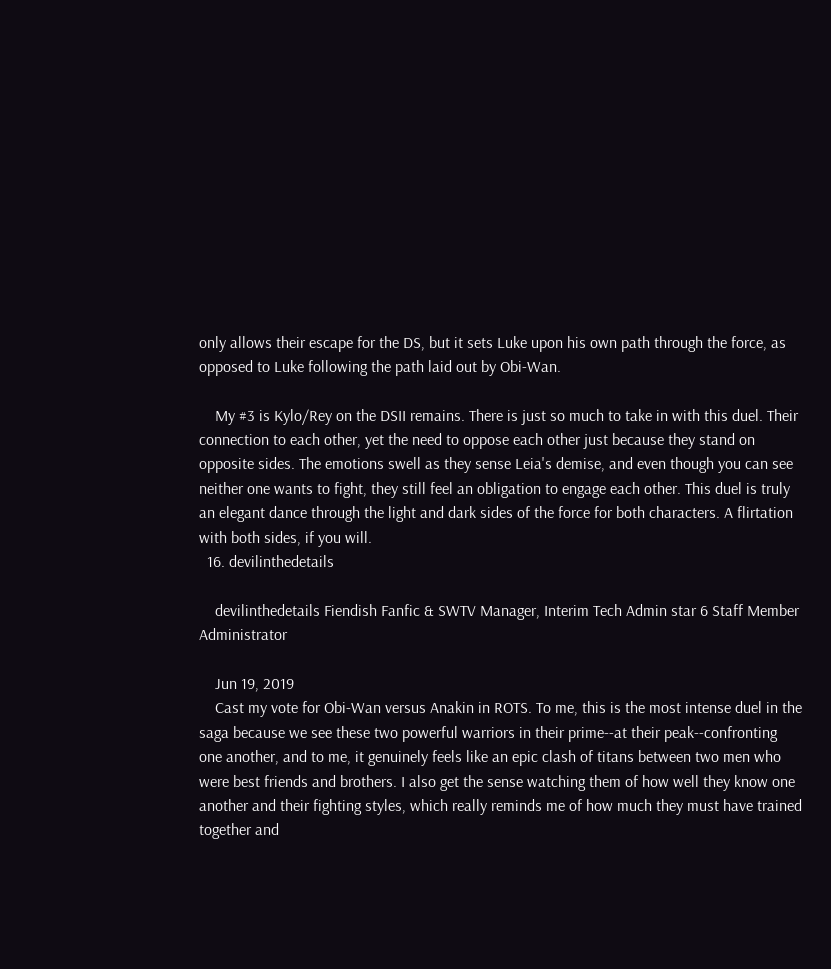only allows their escape for the DS, but it sets Luke upon his own path through the force, as opposed to Luke following the path laid out by Obi-Wan.

    My #3 is Kylo/Rey on the DSII remains. There is just so much to take in with this duel. Their connection to each other, yet the need to oppose each other just because they stand on opposite sides. The emotions swell as they sense Leia's demise, and even though you can see neither one wants to fight, they still feel an obligation to engage each other. This duel is truly an elegant dance through the light and dark sides of the force for both characters. A flirtation with both sides, if you will.
  16. devilinthedetails

    devilinthedetails Fiendish Fanfic & SWTV Manager, Interim Tech Admin star 6 Staff Member Administrator

    Jun 19, 2019
    Cast my vote for Obi-Wan versus Anakin in ROTS. To me, this is the most intense duel in the saga because we see these two powerful warriors in their prime--at their peak--confronting one another, and to me, it genuinely feels like an epic clash of titans between two men who were best friends and brothers. I also get the sense watching them of how well they know one another and their fighting styles, which really reminds me of how much they must have trained together and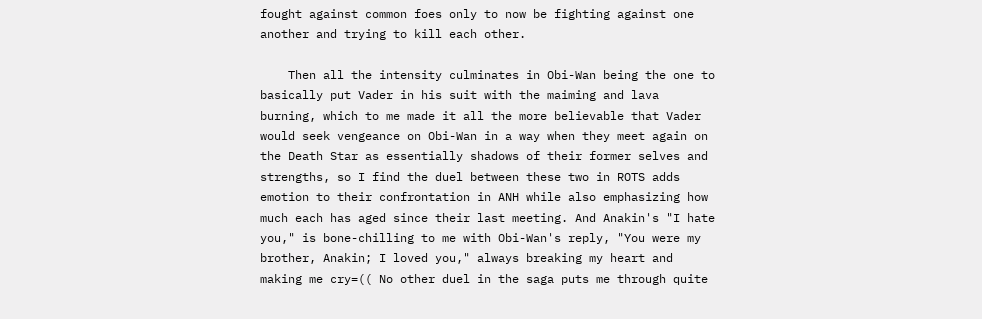fought against common foes only to now be fighting against one another and trying to kill each other.

    Then all the intensity culminates in Obi-Wan being the one to basically put Vader in his suit with the maiming and lava burning, which to me made it all the more believable that Vader would seek vengeance on Obi-Wan in a way when they meet again on the Death Star as essentially shadows of their former selves and strengths, so I find the duel between these two in ROTS adds emotion to their confrontation in ANH while also emphasizing how much each has aged since their last meeting. And Anakin's "I hate you," is bone-chilling to me with Obi-Wan's reply, "You were my brother, Anakin; I loved you," always breaking my heart and making me cry=(( No other duel in the saga puts me through quite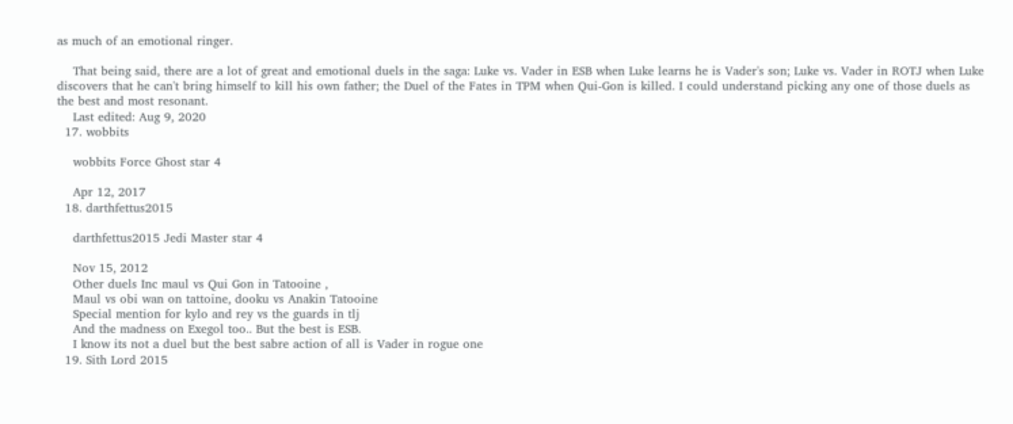as much of an emotional ringer.

    That being said, there are a lot of great and emotional duels in the saga: Luke vs. Vader in ESB when Luke learns he is Vader's son; Luke vs. Vader in ROTJ when Luke discovers that he can't bring himself to kill his own father; the Duel of the Fates in TPM when Qui-Gon is killed. I could understand picking any one of those duels as the best and most resonant.
    Last edited: Aug 9, 2020
  17. wobbits

    wobbits Force Ghost star 4

    Apr 12, 2017
  18. darthfettus2015

    darthfettus2015 Jedi Master star 4

    Nov 15, 2012
    Other duels Inc maul vs Qui Gon in Tatooine ,
    Maul vs obi wan on tattoine, dooku vs Anakin Tatooine
    Special mention for kylo and rey vs the guards in tlj
    And the madness on Exegol too.. But the best is ESB.
    I know its not a duel but the best sabre action of all is Vader in rogue one
  19. Sith Lord 2015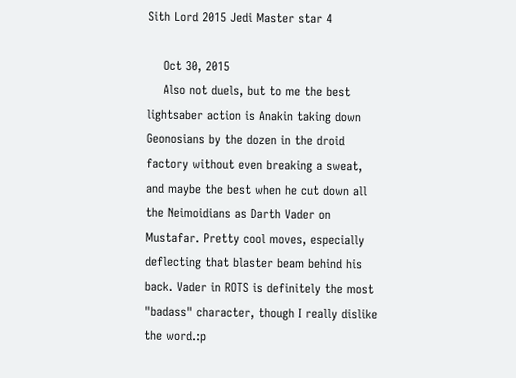Sith Lord 2015 Jedi Master star 4

    Oct 30, 2015
    Also not duels, but to me the best lightsaber action is Anakin taking down Geonosians by the dozen in the droid factory without even breaking a sweat, and maybe the best when he cut down all the Neimoidians as Darth Vader on Mustafar. Pretty cool moves, especially deflecting that blaster beam behind his back. Vader in ROTS is definitely the most "badass" character, though I really dislike the word.:p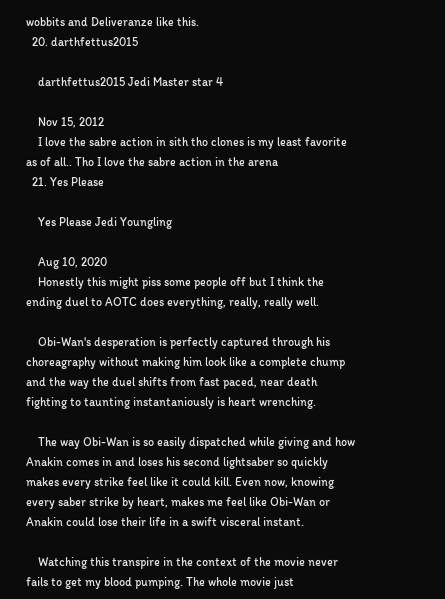wobbits and Deliveranze like this.
  20. darthfettus2015

    darthfettus2015 Jedi Master star 4

    Nov 15, 2012
    I love the sabre action in sith tho clones is my least favorite as of all.. Tho I love the sabre action in the arena
  21. Yes Please

    Yes Please Jedi Youngling

    Aug 10, 2020
    Honestly this might piss some people off but I think the ending duel to AOTC does everything, really, really well.

    Obi-Wan's desperation is perfectly captured through his choreagraphy without making him look like a complete chump and the way the duel shifts from fast paced, near death fighting to taunting instantaniously is heart wrenching.

    The way Obi-Wan is so easily dispatched while giving and how Anakin comes in and loses his second lightsaber so quickly makes every strike feel like it could kill. Even now, knowing every saber strike by heart, makes me feel like Obi-Wan or Anakin could lose their life in a swift visceral instant.

    Watching this transpire in the context of the movie never fails to get my blood pumping. The whole movie just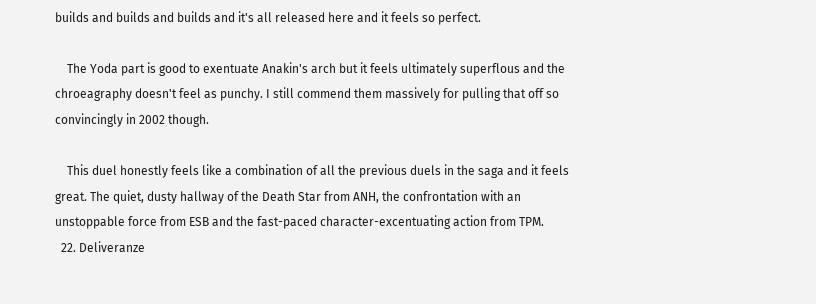builds and builds and builds and it's all released here and it feels so perfect.

    The Yoda part is good to exentuate Anakin's arch but it feels ultimately superflous and the chroeagraphy doesn't feel as punchy. I still commend them massively for pulling that off so convincingly in 2002 though.

    This duel honestly feels like a combination of all the previous duels in the saga and it feels great. The quiet, dusty hallway of the Death Star from ANH, the confrontation with an unstoppable force from ESB and the fast-paced character-excentuating action from TPM.
  22. Deliveranze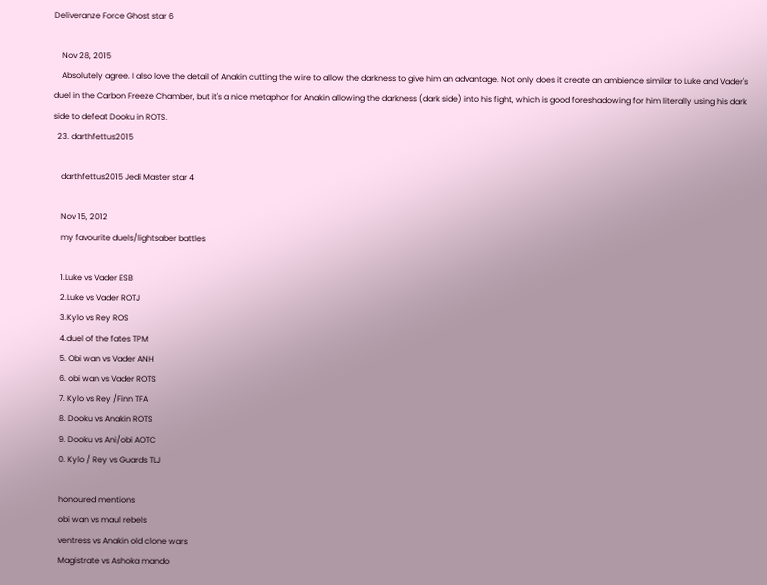Deliveranze Force Ghost star 6

    Nov 28, 2015
    Absolutely agree. I also love the detail of Anakin cutting the wire to allow the darkness to give him an advantage. Not only does it create an ambience similar to Luke and Vader's duel in the Carbon Freeze Chamber, but it's a nice metaphor for Anakin allowing the darkness (dark side) into his fight, which is good foreshadowing for him literally using his dark side to defeat Dooku in ROTS.
  23. darthfettus2015

    darthfettus2015 Jedi Master star 4

    Nov 15, 2012
    my favourite duels/lightsaber battles

    1.Luke vs Vader ESB
    2.Luke vs Vader ROTJ
    3.Kylo vs Rey ROS
    4.duel of the fates TPM
    5. Obi wan vs Vader ANH
    6. obi wan vs Vader ROTS
    7. Kylo vs Rey /Finn TFA
    8. Dooku vs Anakin ROTS
    9. Dooku vs Ani/obi AOTC
    0. Kylo / Rey vs Guards TLJ

    honoured mentions
    obi wan vs maul rebels
    ventress vs Anakin old clone wars
    Magistrate vs Ashoka mando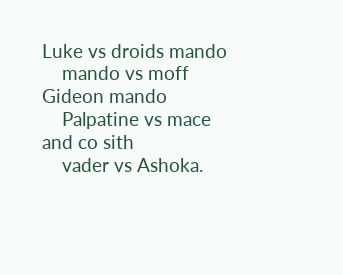Luke vs droids mando
    mando vs moff Gideon mando
    Palpatine vs mace and co sith
    vader vs Ashoka.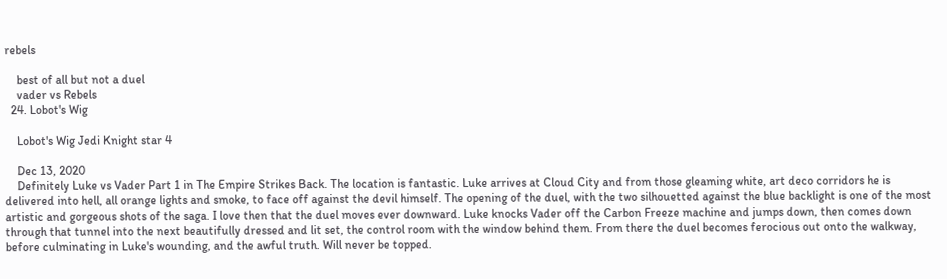rebels

    best of all but not a duel
    vader vs Rebels
  24. Lobot's Wig

    Lobot's Wig Jedi Knight star 4

    Dec 13, 2020
    Definitely Luke vs Vader Part 1 in The Empire Strikes Back. The location is fantastic. Luke arrives at Cloud City and from those gleaming white, art deco corridors he is delivered into hell, all orange lights and smoke, to face off against the devil himself. The opening of the duel, with the two silhouetted against the blue backlight is one of the most artistic and gorgeous shots of the saga. I love then that the duel moves ever downward. Luke knocks Vader off the Carbon Freeze machine and jumps down, then comes down through that tunnel into the next beautifully dressed and lit set, the control room with the window behind them. From there the duel becomes ferocious out onto the walkway, before culminating in Luke's wounding, and the awful truth. Will never be topped.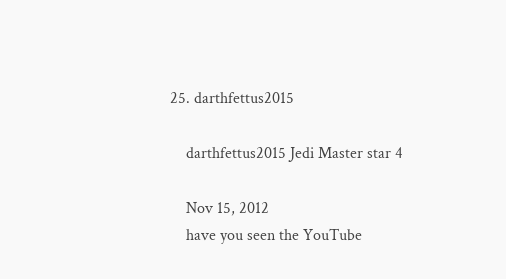25. darthfettus2015

    darthfettus2015 Jedi Master star 4

    Nov 15, 2012
    have you seen the YouTube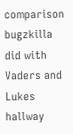comparison bugzkilla did with Vaders and Lukes hallway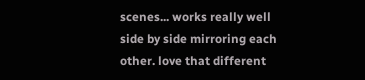scenes... works really well side by side mirroring each other. love that different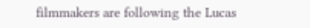filmmakers are following the Lucas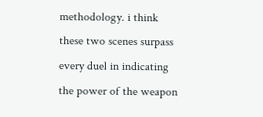methodology. i think these two scenes surpass every duel in indicating the power of the weapon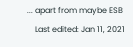... apart from maybe ESB
    Last edited: Jan 11, 2021